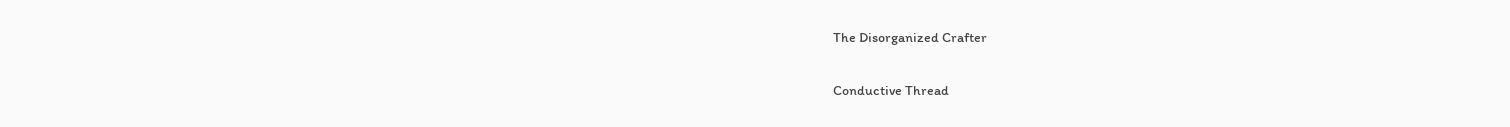The Disorganized Crafter

Conductive Thread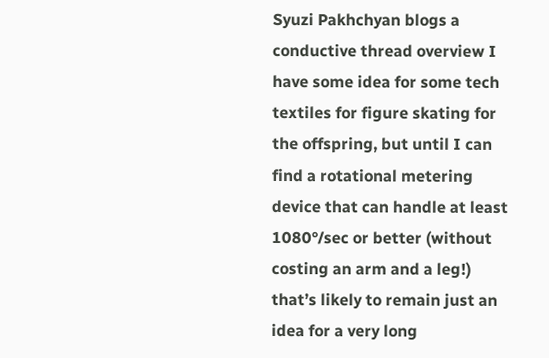Syuzi Pakhchyan blogs a conductive thread overview I have some idea for some tech textiles for figure skating for the offspring, but until I can find a rotational metering device that can handle at least 1080°/sec or better (without costing an arm and a leg!) that’s likely to remain just an idea for a very long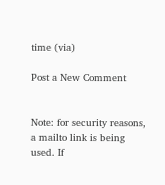time (via)

Post a New Comment


Note: for security reasons, a mailto link is being used. If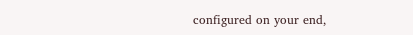configured on your end,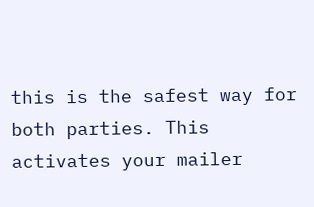this is the safest way for both parties. This activates your mailer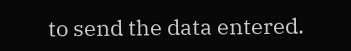to send the data entered.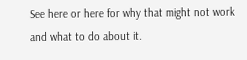See here or here for why that might not work and what to do about it.